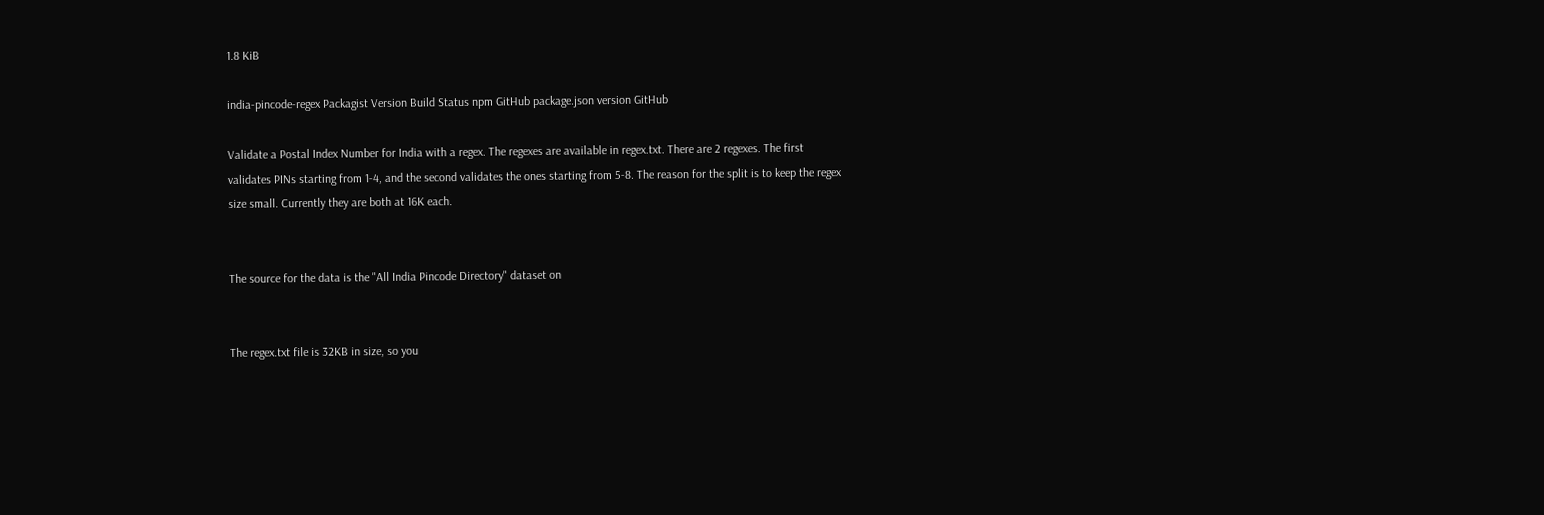1.8 KiB

india-pincode-regex Packagist Version Build Status npm GitHub package.json version GitHub

Validate a Postal Index Number for India with a regex. The regexes are available in regex.txt. There are 2 regexes. The first validates PINs starting from 1-4, and the second validates the ones starting from 5-8. The reason for the split is to keep the regex size small. Currently they are both at 16K each.


The source for the data is the "All India Pincode Directory" dataset on


The regex.txt file is 32KB in size, so you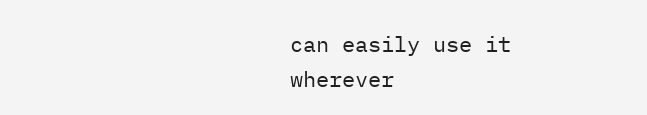can easily use it wherever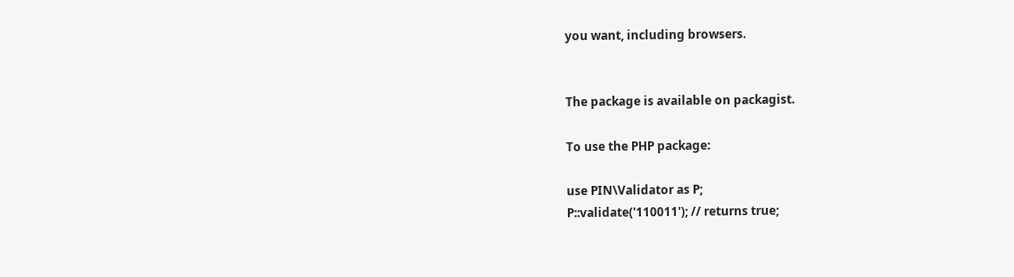you want, including browsers.


The package is available on packagist.

To use the PHP package:

use PIN\Validator as P;
P::validate('110011'); // returns true;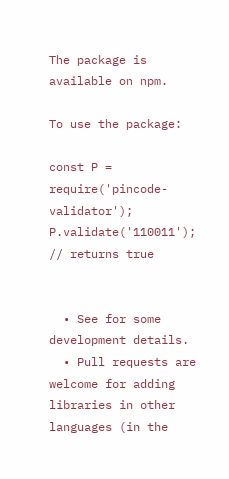The package is available on npm.

To use the package:

const P = require('pincode-validator');
P.validate('110011'); // returns true


  • See for some development details.
  • Pull requests are welcome for adding libraries in other languages (in the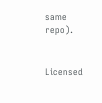same repo).


Licensed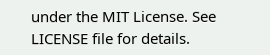under the MIT License. See LICENSE file for details.